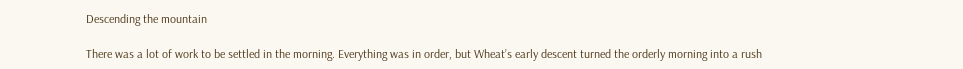Descending the mountain

There was a lot of work to be settled in the morning. Everything was in order, but Wheat’s early descent turned the orderly morning into a rush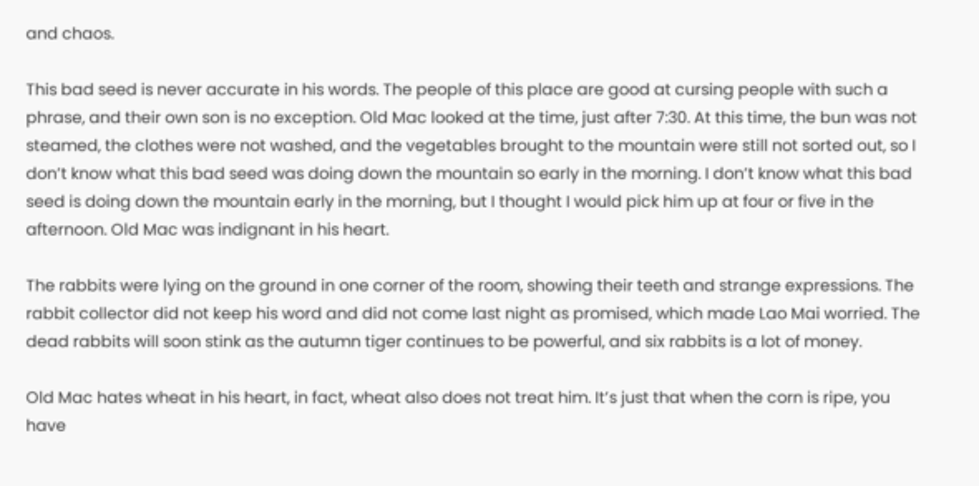and chaos.

This bad seed is never accurate in his words. The people of this place are good at cursing people with such a phrase, and their own son is no exception. Old Mac looked at the time, just after 7:30. At this time, the bun was not steamed, the clothes were not washed, and the vegetables brought to the mountain were still not sorted out, so I don’t know what this bad seed was doing down the mountain so early in the morning. I don’t know what this bad seed is doing down the mountain early in the morning, but I thought I would pick him up at four or five in the afternoon. Old Mac was indignant in his heart.

The rabbits were lying on the ground in one corner of the room, showing their teeth and strange expressions. The rabbit collector did not keep his word and did not come last night as promised, which made Lao Mai worried. The dead rabbits will soon stink as the autumn tiger continues to be powerful, and six rabbits is a lot of money.

Old Mac hates wheat in his heart, in fact, wheat also does not treat him. It’s just that when the corn is ripe, you have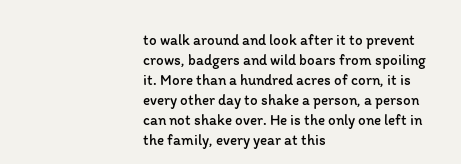to walk around and look after it to prevent crows, badgers and wild boars from spoiling it. More than a hundred acres of corn, it is every other day to shake a person, a person can not shake over. He is the only one left in the family, every year at this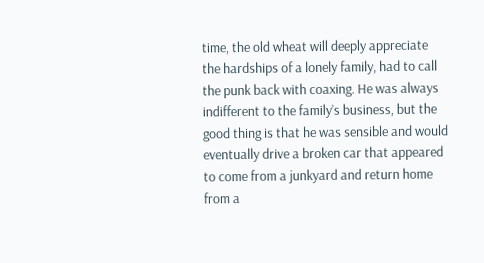time, the old wheat will deeply appreciate the hardships of a lonely family, had to call the punk back with coaxing. He was always indifferent to the family’s business, but the good thing is that he was sensible and would eventually drive a broken car that appeared to come from a junkyard and return home from a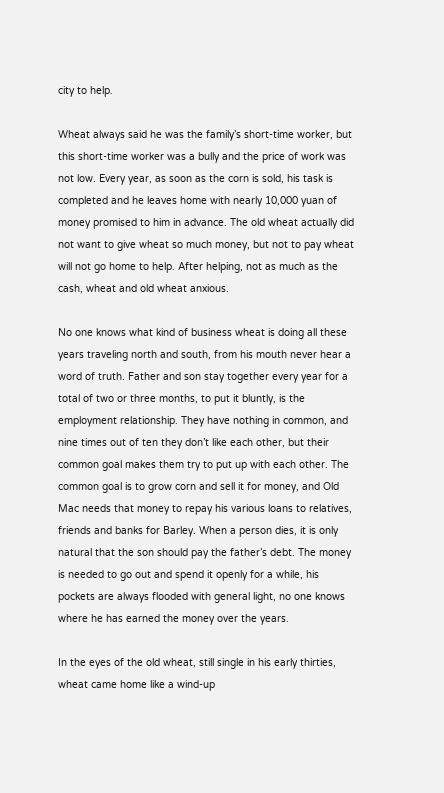city to help.

Wheat always said he was the family’s short-time worker, but this short-time worker was a bully and the price of work was not low. Every year, as soon as the corn is sold, his task is completed and he leaves home with nearly 10,000 yuan of money promised to him in advance. The old wheat actually did not want to give wheat so much money, but not to pay wheat will not go home to help. After helping, not as much as the cash, wheat and old wheat anxious.

No one knows what kind of business wheat is doing all these years traveling north and south, from his mouth never hear a word of truth. Father and son stay together every year for a total of two or three months, to put it bluntly, is the employment relationship. They have nothing in common, and nine times out of ten they don’t like each other, but their common goal makes them try to put up with each other. The common goal is to grow corn and sell it for money, and Old Mac needs that money to repay his various loans to relatives, friends and banks for Barley. When a person dies, it is only natural that the son should pay the father’s debt. The money is needed to go out and spend it openly for a while, his pockets are always flooded with general light, no one knows where he has earned the money over the years.

In the eyes of the old wheat, still single in his early thirties, wheat came home like a wind-up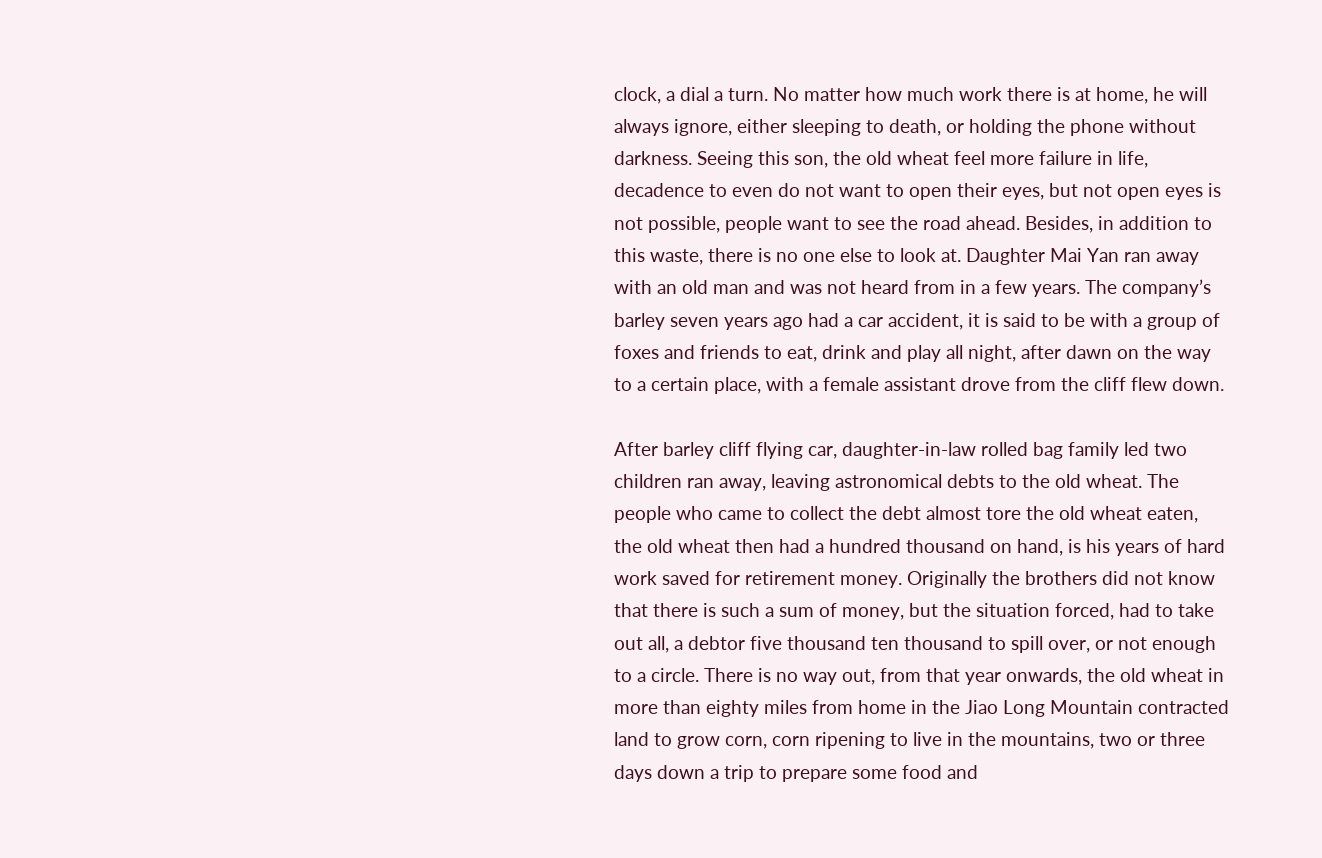clock, a dial a turn. No matter how much work there is at home, he will always ignore, either sleeping to death, or holding the phone without darkness. Seeing this son, the old wheat feel more failure in life, decadence to even do not want to open their eyes, but not open eyes is not possible, people want to see the road ahead. Besides, in addition to this waste, there is no one else to look at. Daughter Mai Yan ran away with an old man and was not heard from in a few years. The company’s barley seven years ago had a car accident, it is said to be with a group of foxes and friends to eat, drink and play all night, after dawn on the way to a certain place, with a female assistant drove from the cliff flew down.

After barley cliff flying car, daughter-in-law rolled bag family led two children ran away, leaving astronomical debts to the old wheat. The people who came to collect the debt almost tore the old wheat eaten, the old wheat then had a hundred thousand on hand, is his years of hard work saved for retirement money. Originally the brothers did not know that there is such a sum of money, but the situation forced, had to take out all, a debtor five thousand ten thousand to spill over, or not enough to a circle. There is no way out, from that year onwards, the old wheat in more than eighty miles from home in the Jiao Long Mountain contracted land to grow corn, corn ripening to live in the mountains, two or three days down a trip to prepare some food and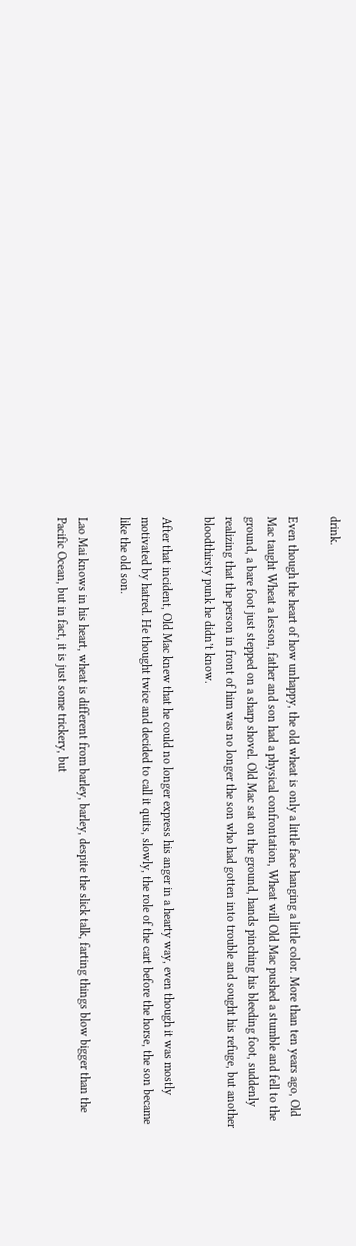drink.

Even though the heart of how unhappy, the old wheat is only a little face hanging a little color. More than ten years ago, Old Mac taught Wheat a lesson, father and son had a physical confrontation, Wheat will Old Mac pushed a stumble and fell to the ground, a bare foot just stepped on a sharp shovel. Old Mac sat on the ground, hands pinching his bleeding foot, suddenly realizing that the person in front of him was no longer the son who had gotten into trouble and sought his refuge, but another bloodthirsty punk he didn’t know.

After that incident, Old Mac knew that he could no longer express his anger in a hearty way, even though it was mostly motivated by hatred. He thought twice and decided to call it quits, slowly, the role of the cart before the horse, the son became like the old son.

Lao Mai knows in his heart, wheat is different from barley, barley, despite the slick talk, farting things blow bigger than the Pacific Ocean, but in fact, it is just some trickery, but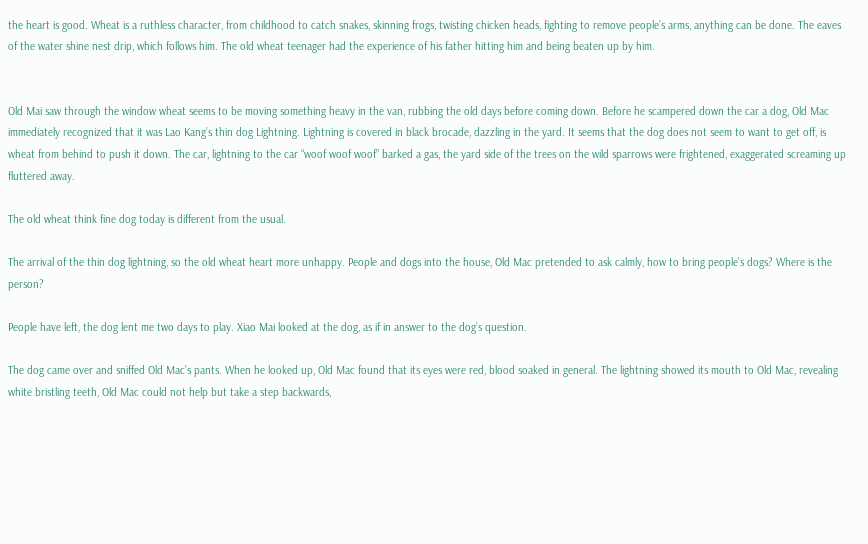the heart is good. Wheat is a ruthless character, from childhood to catch snakes, skinning frogs, twisting chicken heads, fighting to remove people’s arms, anything can be done. The eaves of the water shine nest drip, which follows him. The old wheat teenager had the experience of his father hitting him and being beaten up by him.


Old Mai saw through the window wheat seems to be moving something heavy in the van, rubbing the old days before coming down. Before he scampered down the car a dog, Old Mac immediately recognized that it was Lao Kang’s thin dog Lightning. Lightning is covered in black brocade, dazzling in the yard. It seems that the dog does not seem to want to get off, is wheat from behind to push it down. The car, lightning to the car “woof woof woof” barked a gas, the yard side of the trees on the wild sparrows were frightened, exaggerated screaming up fluttered away.

The old wheat think fine dog today is different from the usual.

The arrival of the thin dog lightning, so the old wheat heart more unhappy. People and dogs into the house, Old Mac pretended to ask calmly, how to bring people’s dogs? Where is the person?

People have left, the dog lent me two days to play. Xiao Mai looked at the dog, as if in answer to the dog’s question.

The dog came over and sniffed Old Mac’s pants. When he looked up, Old Mac found that its eyes were red, blood soaked in general. The lightning showed its mouth to Old Mac, revealing white bristling teeth, Old Mac could not help but take a step backwards,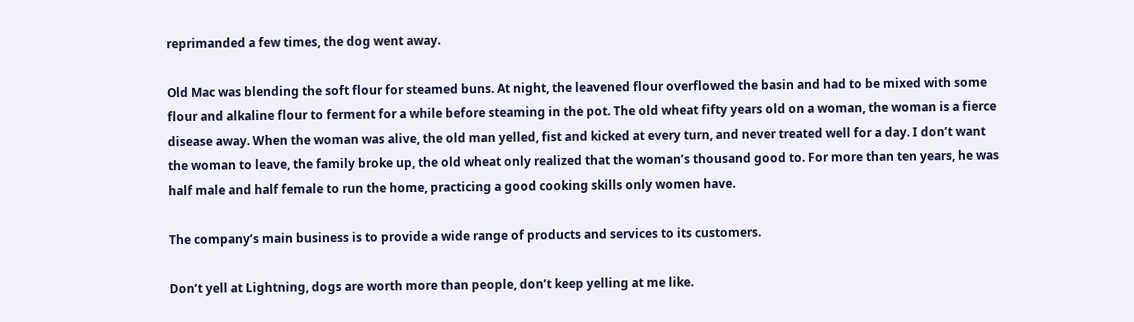reprimanded a few times, the dog went away.

Old Mac was blending the soft flour for steamed buns. At night, the leavened flour overflowed the basin and had to be mixed with some flour and alkaline flour to ferment for a while before steaming in the pot. The old wheat fifty years old on a woman, the woman is a fierce disease away. When the woman was alive, the old man yelled, fist and kicked at every turn, and never treated well for a day. I don’t want the woman to leave, the family broke up, the old wheat only realized that the woman’s thousand good to. For more than ten years, he was half male and half female to run the home, practicing a good cooking skills only women have.

The company’s main business is to provide a wide range of products and services to its customers.

Don’t yell at Lightning, dogs are worth more than people, don’t keep yelling at me like.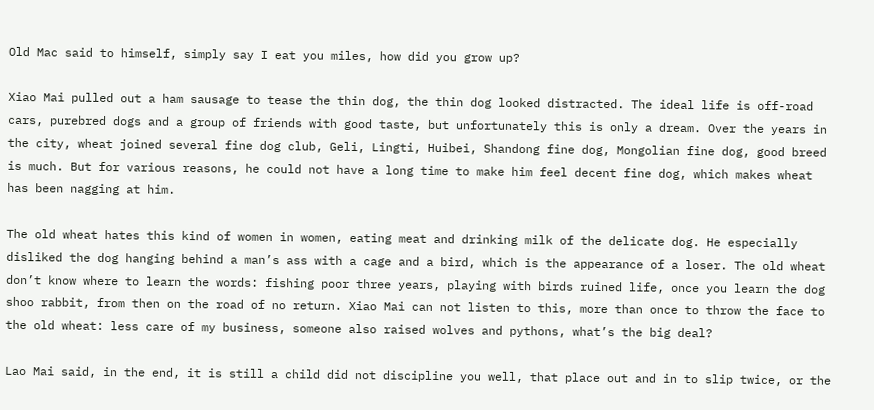Old Mac said to himself, simply say I eat you miles, how did you grow up?

Xiao Mai pulled out a ham sausage to tease the thin dog, the thin dog looked distracted. The ideal life is off-road cars, purebred dogs and a group of friends with good taste, but unfortunately this is only a dream. Over the years in the city, wheat joined several fine dog club, Geli, Lingti, Huibei, Shandong fine dog, Mongolian fine dog, good breed is much. But for various reasons, he could not have a long time to make him feel decent fine dog, which makes wheat has been nagging at him.

The old wheat hates this kind of women in women, eating meat and drinking milk of the delicate dog. He especially disliked the dog hanging behind a man’s ass with a cage and a bird, which is the appearance of a loser. The old wheat don’t know where to learn the words: fishing poor three years, playing with birds ruined life, once you learn the dog shoo rabbit, from then on the road of no return. Xiao Mai can not listen to this, more than once to throw the face to the old wheat: less care of my business, someone also raised wolves and pythons, what’s the big deal?

Lao Mai said, in the end, it is still a child did not discipline you well, that place out and in to slip twice, or the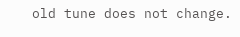old tune does not change.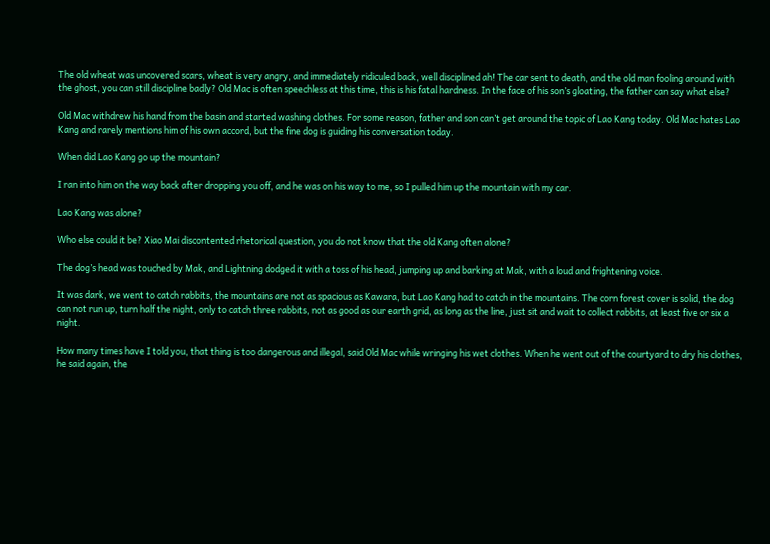The old wheat was uncovered scars, wheat is very angry, and immediately ridiculed back, well disciplined ah! The car sent to death, and the old man fooling around with the ghost, you can still discipline badly? Old Mac is often speechless at this time, this is his fatal hardness. In the face of his son’s gloating, the father can say what else?

Old Mac withdrew his hand from the basin and started washing clothes. For some reason, father and son can’t get around the topic of Lao Kang today. Old Mac hates Lao Kang and rarely mentions him of his own accord, but the fine dog is guiding his conversation today.

When did Lao Kang go up the mountain?

I ran into him on the way back after dropping you off, and he was on his way to me, so I pulled him up the mountain with my car.

Lao Kang was alone?

Who else could it be? Xiao Mai discontented rhetorical question, you do not know that the old Kang often alone?

The dog’s head was touched by Mak, and Lightning dodged it with a toss of his head, jumping up and barking at Mak, with a loud and frightening voice.

It was dark, we went to catch rabbits, the mountains are not as spacious as Kawara, but Lao Kang had to catch in the mountains. The corn forest cover is solid, the dog can not run up, turn half the night, only to catch three rabbits, not as good as our earth grid, as long as the line, just sit and wait to collect rabbits, at least five or six a night.

How many times have I told you, that thing is too dangerous and illegal, said Old Mac while wringing his wet clothes. When he went out of the courtyard to dry his clothes, he said again, the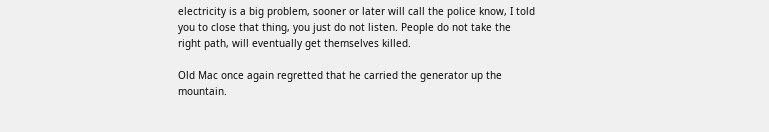electricity is a big problem, sooner or later will call the police know, I told you to close that thing, you just do not listen. People do not take the right path, will eventually get themselves killed.

Old Mac once again regretted that he carried the generator up the mountain.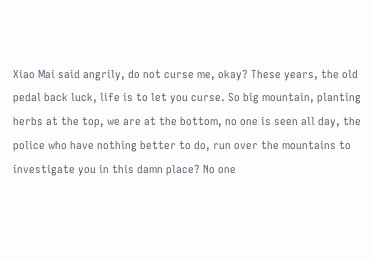Xiao Mai said angrily, do not curse me, okay? These years, the old pedal back luck, life is to let you curse. So big mountain, planting herbs at the top, we are at the bottom, no one is seen all day, the police who have nothing better to do, run over the mountains to investigate you in this damn place? No one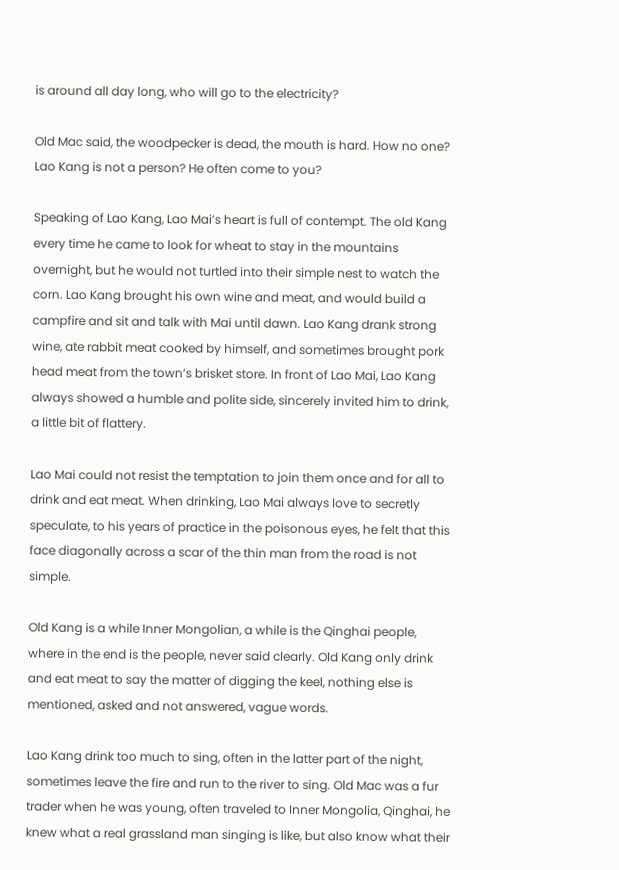is around all day long, who will go to the electricity?

Old Mac said, the woodpecker is dead, the mouth is hard. How no one? Lao Kang is not a person? He often come to you?

Speaking of Lao Kang, Lao Mai’s heart is full of contempt. The old Kang every time he came to look for wheat to stay in the mountains overnight, but he would not turtled into their simple nest to watch the corn. Lao Kang brought his own wine and meat, and would build a campfire and sit and talk with Mai until dawn. Lao Kang drank strong wine, ate rabbit meat cooked by himself, and sometimes brought pork head meat from the town’s brisket store. In front of Lao Mai, Lao Kang always showed a humble and polite side, sincerely invited him to drink, a little bit of flattery.

Lao Mai could not resist the temptation to join them once and for all to drink and eat meat. When drinking, Lao Mai always love to secretly speculate, to his years of practice in the poisonous eyes, he felt that this face diagonally across a scar of the thin man from the road is not simple.

Old Kang is a while Inner Mongolian, a while is the Qinghai people, where in the end is the people, never said clearly. Old Kang only drink and eat meat to say the matter of digging the keel, nothing else is mentioned, asked and not answered, vague words.

Lao Kang drink too much to sing, often in the latter part of the night, sometimes leave the fire and run to the river to sing. Old Mac was a fur trader when he was young, often traveled to Inner Mongolia, Qinghai, he knew what a real grassland man singing is like, but also know what their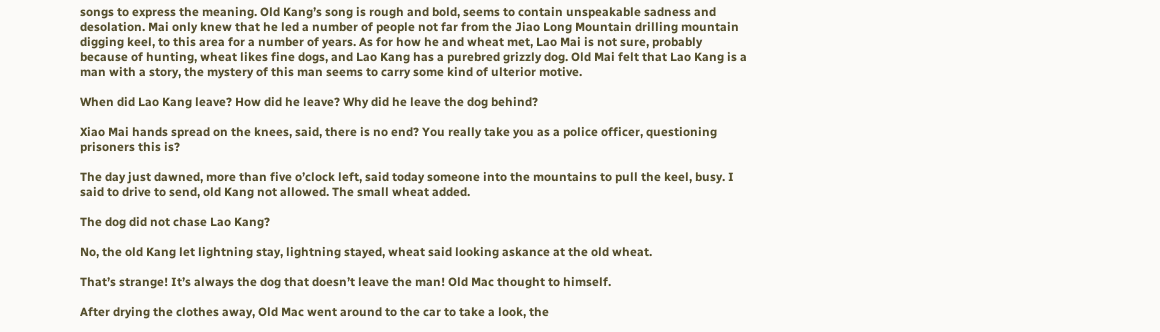songs to express the meaning. Old Kang’s song is rough and bold, seems to contain unspeakable sadness and desolation. Mai only knew that he led a number of people not far from the Jiao Long Mountain drilling mountain digging keel, to this area for a number of years. As for how he and wheat met, Lao Mai is not sure, probably because of hunting, wheat likes fine dogs, and Lao Kang has a purebred grizzly dog. Old Mai felt that Lao Kang is a man with a story, the mystery of this man seems to carry some kind of ulterior motive.

When did Lao Kang leave? How did he leave? Why did he leave the dog behind?

Xiao Mai hands spread on the knees, said, there is no end? You really take you as a police officer, questioning prisoners this is?

The day just dawned, more than five o’clock left, said today someone into the mountains to pull the keel, busy. I said to drive to send, old Kang not allowed. The small wheat added.

The dog did not chase Lao Kang?

No, the old Kang let lightning stay, lightning stayed, wheat said looking askance at the old wheat.

That’s strange! It’s always the dog that doesn’t leave the man! Old Mac thought to himself.

After drying the clothes away, Old Mac went around to the car to take a look, the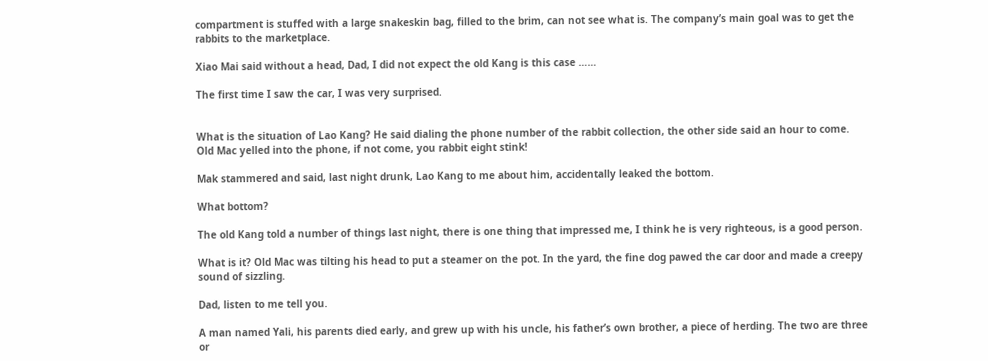compartment is stuffed with a large snakeskin bag, filled to the brim, can not see what is. The company’s main goal was to get the rabbits to the marketplace.

Xiao Mai said without a head, Dad, I did not expect the old Kang is this case ……

The first time I saw the car, I was very surprised.


What is the situation of Lao Kang? He said dialing the phone number of the rabbit collection, the other side said an hour to come. Old Mac yelled into the phone, if not come, you rabbit eight stink!

Mak stammered and said, last night drunk, Lao Kang to me about him, accidentally leaked the bottom.

What bottom?

The old Kang told a number of things last night, there is one thing that impressed me, I think he is very righteous, is a good person.

What is it? Old Mac was tilting his head to put a steamer on the pot. In the yard, the fine dog pawed the car door and made a creepy sound of sizzling.

Dad, listen to me tell you.

A man named Yali, his parents died early, and grew up with his uncle, his father’s own brother, a piece of herding. The two are three or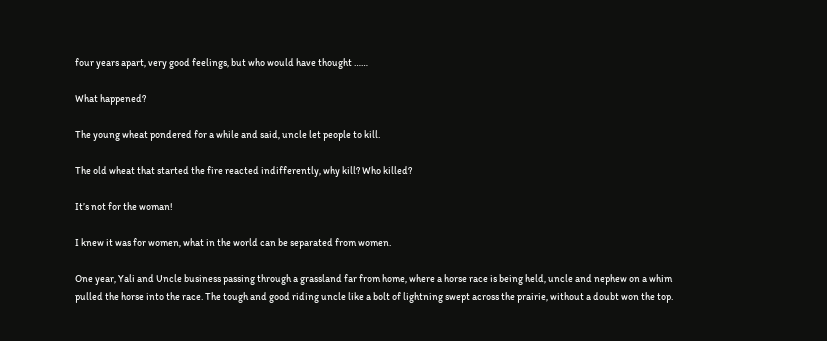four years apart, very good feelings, but who would have thought ……

What happened?

The young wheat pondered for a while and said, uncle let people to kill.

The old wheat that started the fire reacted indifferently, why kill? Who killed?

It’s not for the woman!

I knew it was for women, what in the world can be separated from women.

One year, Yali and Uncle business passing through a grassland far from home, where a horse race is being held, uncle and nephew on a whim pulled the horse into the race. The tough and good riding uncle like a bolt of lightning swept across the prairie, without a doubt won the top.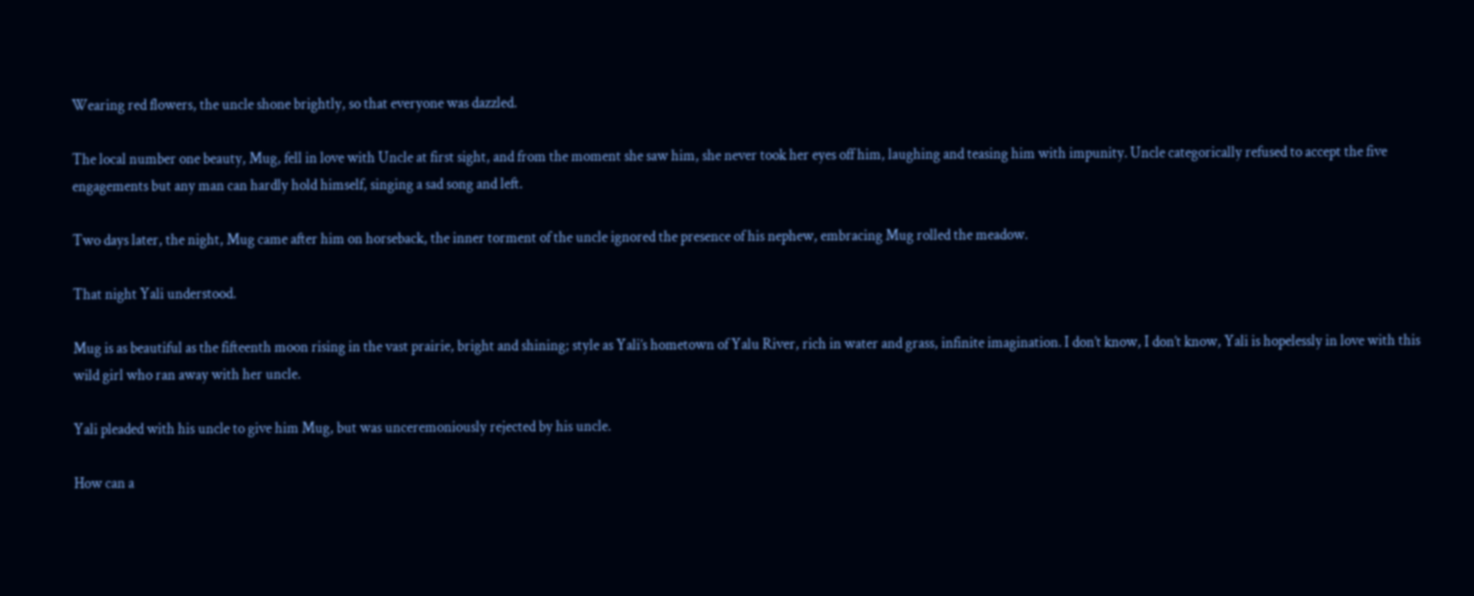Wearing red flowers, the uncle shone brightly, so that everyone was dazzled.

The local number one beauty, Mug, fell in love with Uncle at first sight, and from the moment she saw him, she never took her eyes off him, laughing and teasing him with impunity. Uncle categorically refused to accept the five engagements but any man can hardly hold himself, singing a sad song and left.

Two days later, the night, Mug came after him on horseback, the inner torment of the uncle ignored the presence of his nephew, embracing Mug rolled the meadow.

That night Yali understood.

Mug is as beautiful as the fifteenth moon rising in the vast prairie, bright and shining; style as Yali’s hometown of Yalu River, rich in water and grass, infinite imagination. I don’t know, I don’t know, Yali is hopelessly in love with this wild girl who ran away with her uncle.

Yali pleaded with his uncle to give him Mug, but was unceremoniously rejected by his uncle.

How can a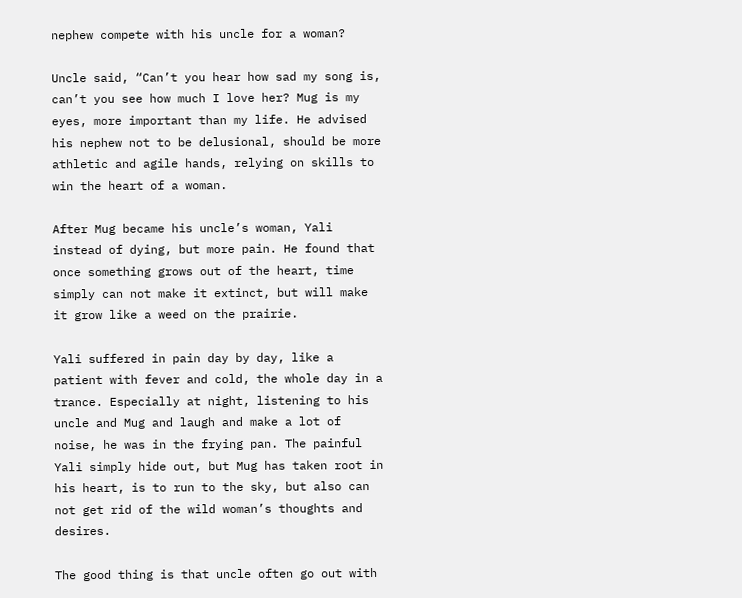nephew compete with his uncle for a woman?

Uncle said, “Can’t you hear how sad my song is, can’t you see how much I love her? Mug is my eyes, more important than my life. He advised his nephew not to be delusional, should be more athletic and agile hands, relying on skills to win the heart of a woman.

After Mug became his uncle’s woman, Yali instead of dying, but more pain. He found that once something grows out of the heart, time simply can not make it extinct, but will make it grow like a weed on the prairie.

Yali suffered in pain day by day, like a patient with fever and cold, the whole day in a trance. Especially at night, listening to his uncle and Mug and laugh and make a lot of noise, he was in the frying pan. The painful Yali simply hide out, but Mug has taken root in his heart, is to run to the sky, but also can not get rid of the wild woman’s thoughts and desires.

The good thing is that uncle often go out with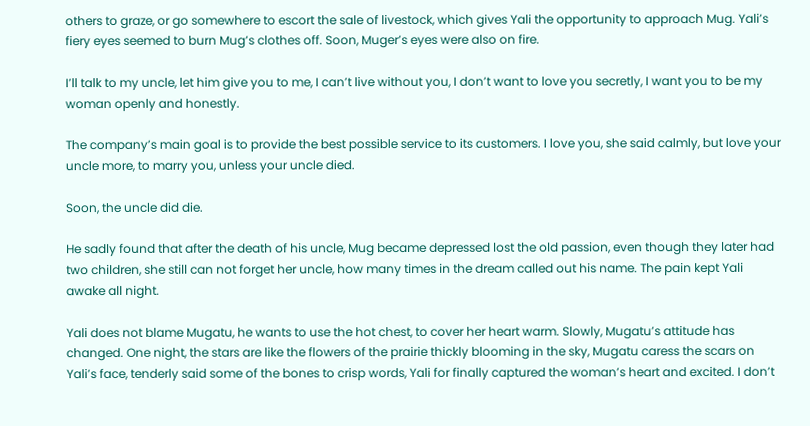others to graze, or go somewhere to escort the sale of livestock, which gives Yali the opportunity to approach Mug. Yali’s fiery eyes seemed to burn Mug’s clothes off. Soon, Muger’s eyes were also on fire.

I’ll talk to my uncle, let him give you to me, I can’t live without you, I don’t want to love you secretly, I want you to be my woman openly and honestly.

The company’s main goal is to provide the best possible service to its customers. I love you, she said calmly, but love your uncle more, to marry you, unless your uncle died.

Soon, the uncle did die.

He sadly found that after the death of his uncle, Mug became depressed lost the old passion, even though they later had two children, she still can not forget her uncle, how many times in the dream called out his name. The pain kept Yali awake all night.

Yali does not blame Mugatu, he wants to use the hot chest, to cover her heart warm. Slowly, Mugatu’s attitude has changed. One night, the stars are like the flowers of the prairie thickly blooming in the sky, Mugatu caress the scars on Yali’s face, tenderly said some of the bones to crisp words, Yali for finally captured the woman’s heart and excited. I don’t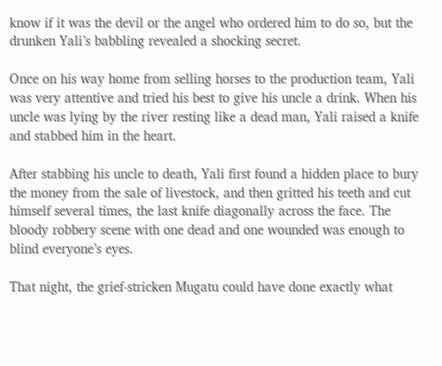know if it was the devil or the angel who ordered him to do so, but the drunken Yali’s babbling revealed a shocking secret.

Once on his way home from selling horses to the production team, Yali was very attentive and tried his best to give his uncle a drink. When his uncle was lying by the river resting like a dead man, Yali raised a knife and stabbed him in the heart.

After stabbing his uncle to death, Yali first found a hidden place to bury the money from the sale of livestock, and then gritted his teeth and cut himself several times, the last knife diagonally across the face. The bloody robbery scene with one dead and one wounded was enough to blind everyone’s eyes.

That night, the grief-stricken Mugatu could have done exactly what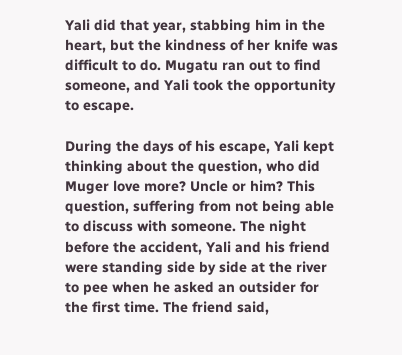Yali did that year, stabbing him in the heart, but the kindness of her knife was difficult to do. Mugatu ran out to find someone, and Yali took the opportunity to escape.

During the days of his escape, Yali kept thinking about the question, who did Muger love more? Uncle or him? This question, suffering from not being able to discuss with someone. The night before the accident, Yali and his friend were standing side by side at the river to pee when he asked an outsider for the first time. The friend said,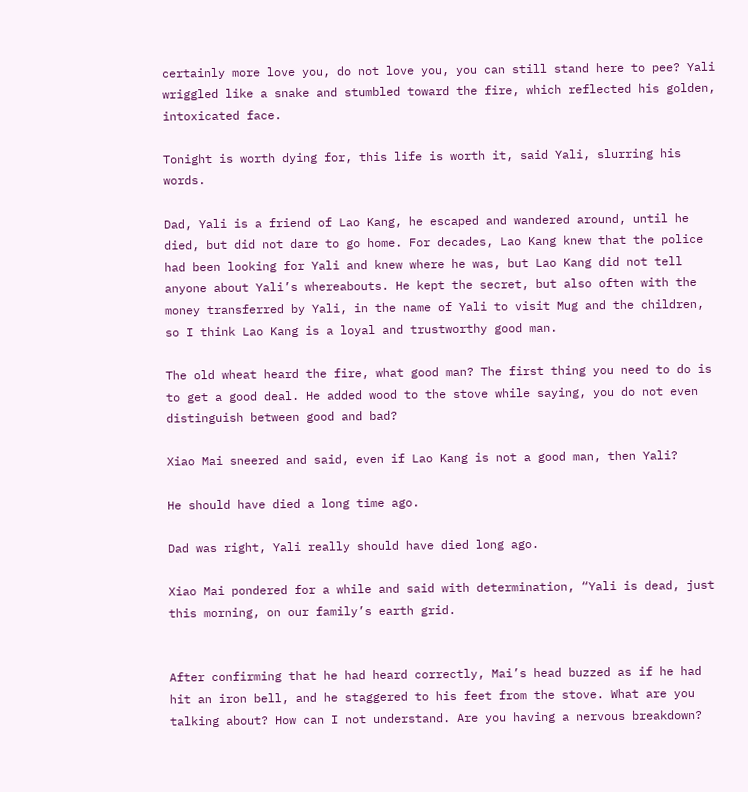certainly more love you, do not love you, you can still stand here to pee? Yali wriggled like a snake and stumbled toward the fire, which reflected his golden, intoxicated face.

Tonight is worth dying for, this life is worth it, said Yali, slurring his words.

Dad, Yali is a friend of Lao Kang, he escaped and wandered around, until he died, but did not dare to go home. For decades, Lao Kang knew that the police had been looking for Yali and knew where he was, but Lao Kang did not tell anyone about Yali’s whereabouts. He kept the secret, but also often with the money transferred by Yali, in the name of Yali to visit Mug and the children, so I think Lao Kang is a loyal and trustworthy good man.

The old wheat heard the fire, what good man? The first thing you need to do is to get a good deal. He added wood to the stove while saying, you do not even distinguish between good and bad?

Xiao Mai sneered and said, even if Lao Kang is not a good man, then Yali?

He should have died a long time ago.

Dad was right, Yali really should have died long ago.

Xiao Mai pondered for a while and said with determination, “Yali is dead, just this morning, on our family’s earth grid.


After confirming that he had heard correctly, Mai’s head buzzed as if he had hit an iron bell, and he staggered to his feet from the stove. What are you talking about? How can I not understand. Are you having a nervous breakdown?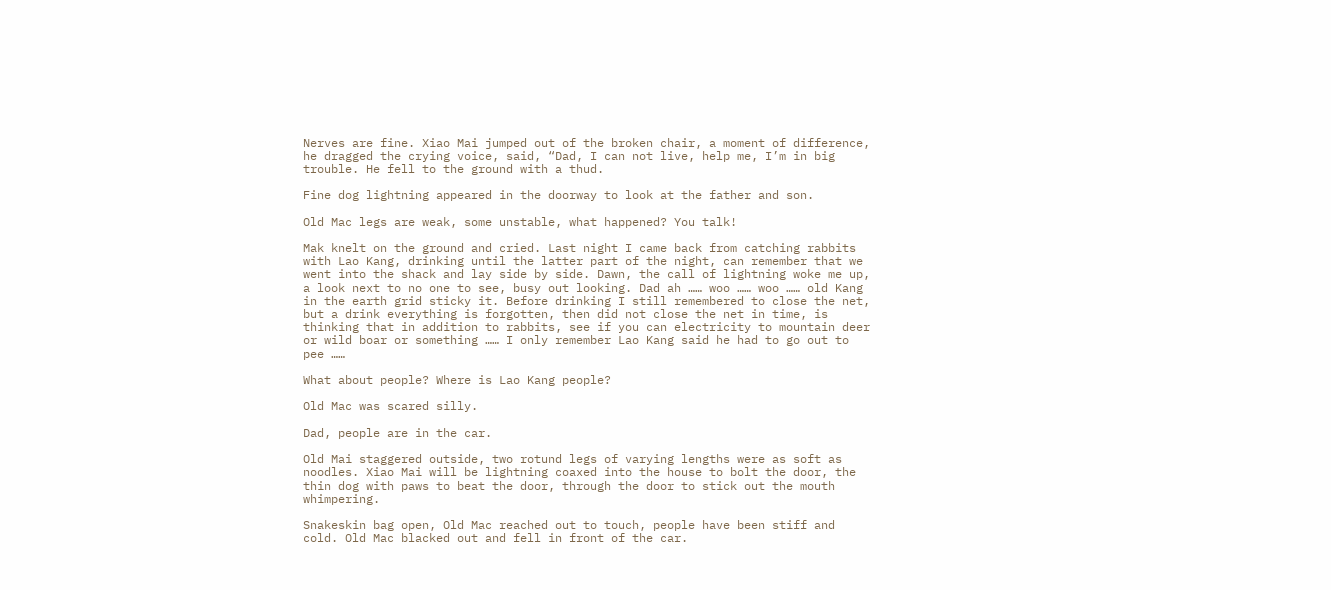Nerves are fine. Xiao Mai jumped out of the broken chair, a moment of difference, he dragged the crying voice, said, “Dad, I can not live, help me, I’m in big trouble. He fell to the ground with a thud.

Fine dog lightning appeared in the doorway to look at the father and son.

Old Mac legs are weak, some unstable, what happened? You talk!

Mak knelt on the ground and cried. Last night I came back from catching rabbits with Lao Kang, drinking until the latter part of the night, can remember that we went into the shack and lay side by side. Dawn, the call of lightning woke me up, a look next to no one to see, busy out looking. Dad ah …… woo …… woo …… old Kang in the earth grid sticky it. Before drinking I still remembered to close the net, but a drink everything is forgotten, then did not close the net in time, is thinking that in addition to rabbits, see if you can electricity to mountain deer or wild boar or something …… I only remember Lao Kang said he had to go out to pee ……

What about people? Where is Lao Kang people?

Old Mac was scared silly.

Dad, people are in the car.

Old Mai staggered outside, two rotund legs of varying lengths were as soft as noodles. Xiao Mai will be lightning coaxed into the house to bolt the door, the thin dog with paws to beat the door, through the door to stick out the mouth whimpering.

Snakeskin bag open, Old Mac reached out to touch, people have been stiff and cold. Old Mac blacked out and fell in front of the car.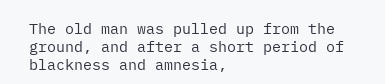The old man was pulled up from the ground, and after a short period of blackness and amnesia,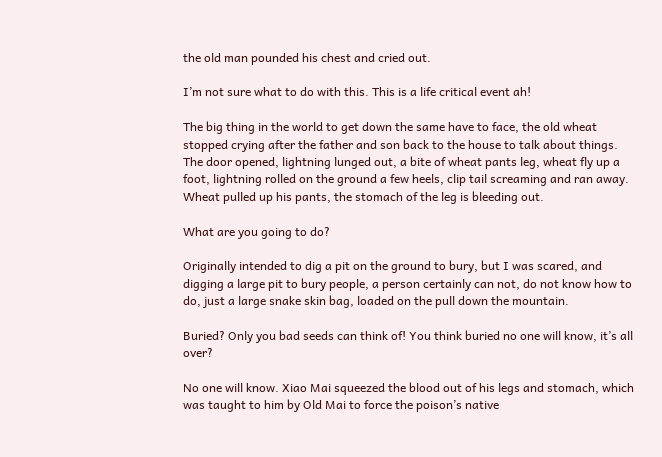the old man pounded his chest and cried out.

I’m not sure what to do with this. This is a life critical event ah!

The big thing in the world to get down the same have to face, the old wheat stopped crying after the father and son back to the house to talk about things. The door opened, lightning lunged out, a bite of wheat pants leg, wheat fly up a foot, lightning rolled on the ground a few heels, clip tail screaming and ran away. Wheat pulled up his pants, the stomach of the leg is bleeding out.

What are you going to do?

Originally intended to dig a pit on the ground to bury, but I was scared, and digging a large pit to bury people, a person certainly can not, do not know how to do, just a large snake skin bag, loaded on the pull down the mountain.

Buried? Only you bad seeds can think of! You think buried no one will know, it’s all over?

No one will know. Xiao Mai squeezed the blood out of his legs and stomach, which was taught to him by Old Mai to force the poison’s native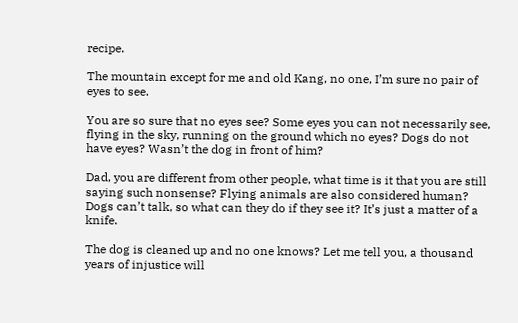recipe.

The mountain except for me and old Kang, no one, I’m sure no pair of eyes to see.

You are so sure that no eyes see? Some eyes you can not necessarily see, flying in the sky, running on the ground which no eyes? Dogs do not have eyes? Wasn’t the dog in front of him?

Dad, you are different from other people, what time is it that you are still saying such nonsense? Flying animals are also considered human? Dogs can’t talk, so what can they do if they see it? It’s just a matter of a knife.

The dog is cleaned up and no one knows? Let me tell you, a thousand years of injustice will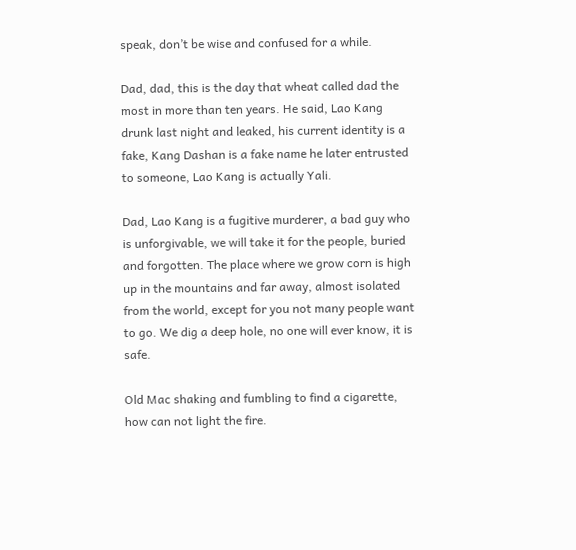speak, don’t be wise and confused for a while.

Dad, dad, this is the day that wheat called dad the most in more than ten years. He said, Lao Kang drunk last night and leaked, his current identity is a fake, Kang Dashan is a fake name he later entrusted to someone, Lao Kang is actually Yali.

Dad, Lao Kang is a fugitive murderer, a bad guy who is unforgivable, we will take it for the people, buried and forgotten. The place where we grow corn is high up in the mountains and far away, almost isolated from the world, except for you not many people want to go. We dig a deep hole, no one will ever know, it is safe.

Old Mac shaking and fumbling to find a cigarette, how can not light the fire.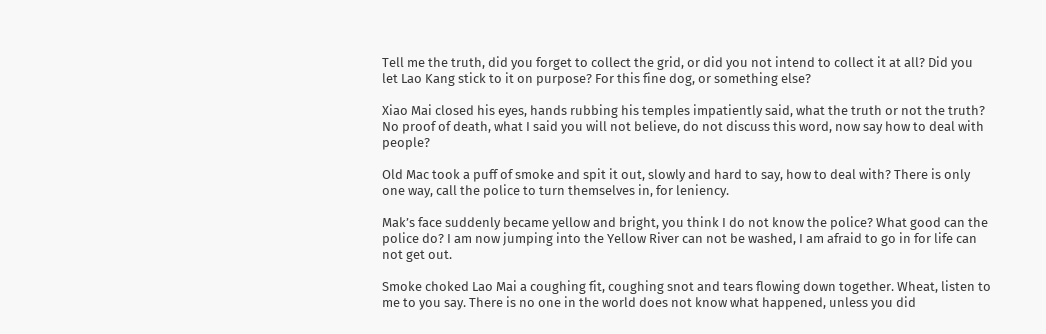Tell me the truth, did you forget to collect the grid, or did you not intend to collect it at all? Did you let Lao Kang stick to it on purpose? For this fine dog, or something else?

Xiao Mai closed his eyes, hands rubbing his temples impatiently said, what the truth or not the truth? No proof of death, what I said you will not believe, do not discuss this word, now say how to deal with people?

Old Mac took a puff of smoke and spit it out, slowly and hard to say, how to deal with? There is only one way, call the police to turn themselves in, for leniency.

Mak’s face suddenly became yellow and bright, you think I do not know the police? What good can the police do? I am now jumping into the Yellow River can not be washed, I am afraid to go in for life can not get out.

Smoke choked Lao Mai a coughing fit, coughing snot and tears flowing down together. Wheat, listen to me to you say. There is no one in the world does not know what happened, unless you did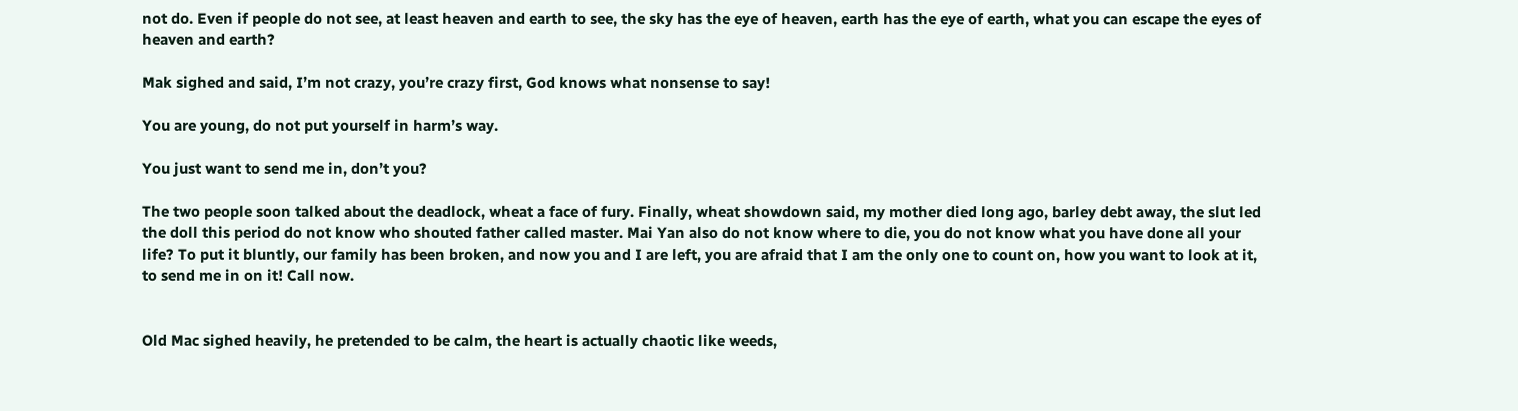not do. Even if people do not see, at least heaven and earth to see, the sky has the eye of heaven, earth has the eye of earth, what you can escape the eyes of heaven and earth?

Mak sighed and said, I’m not crazy, you’re crazy first, God knows what nonsense to say!

You are young, do not put yourself in harm’s way.

You just want to send me in, don’t you?

The two people soon talked about the deadlock, wheat a face of fury. Finally, wheat showdown said, my mother died long ago, barley debt away, the slut led the doll this period do not know who shouted father called master. Mai Yan also do not know where to die, you do not know what you have done all your life? To put it bluntly, our family has been broken, and now you and I are left, you are afraid that I am the only one to count on, how you want to look at it, to send me in on it! Call now.


Old Mac sighed heavily, he pretended to be calm, the heart is actually chaotic like weeds,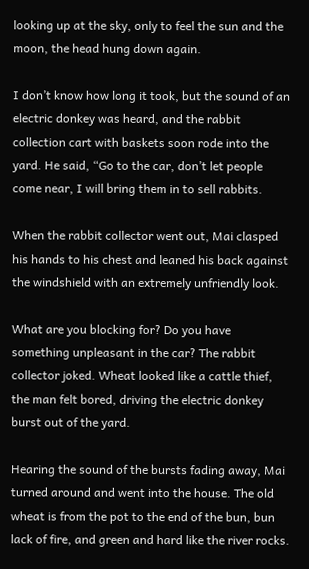looking up at the sky, only to feel the sun and the moon, the head hung down again.

I don’t know how long it took, but the sound of an electric donkey was heard, and the rabbit collection cart with baskets soon rode into the yard. He said, “Go to the car, don’t let people come near, I will bring them in to sell rabbits.

When the rabbit collector went out, Mai clasped his hands to his chest and leaned his back against the windshield with an extremely unfriendly look.

What are you blocking for? Do you have something unpleasant in the car? The rabbit collector joked. Wheat looked like a cattle thief, the man felt bored, driving the electric donkey burst out of the yard.

Hearing the sound of the bursts fading away, Mai turned around and went into the house. The old wheat is from the pot to the end of the bun, bun lack of fire, and green and hard like the river rocks.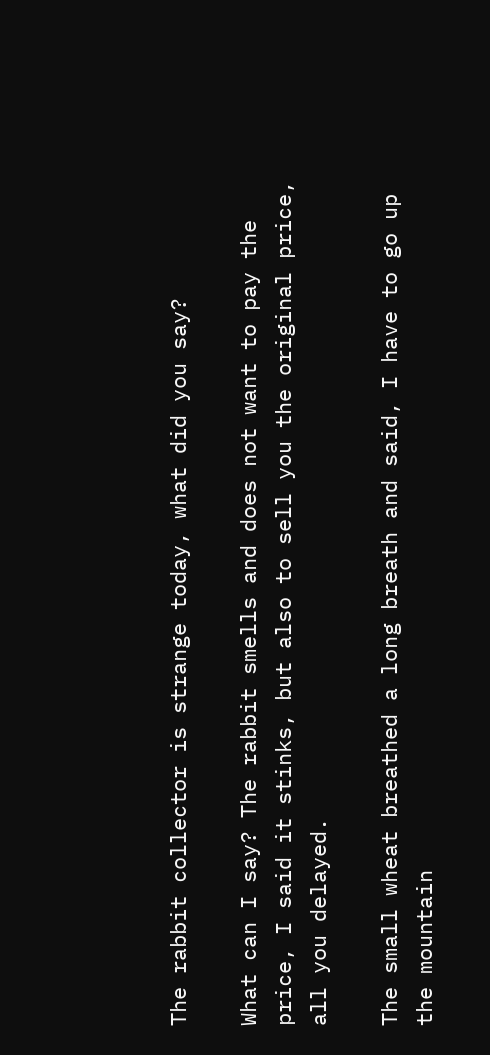The rabbit collector is strange today, what did you say?

What can I say? The rabbit smells and does not want to pay the price, I said it stinks, but also to sell you the original price, all you delayed.

The small wheat breathed a long breath and said, I have to go up the mountain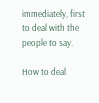immediately, first to deal with the people to say.

How to deal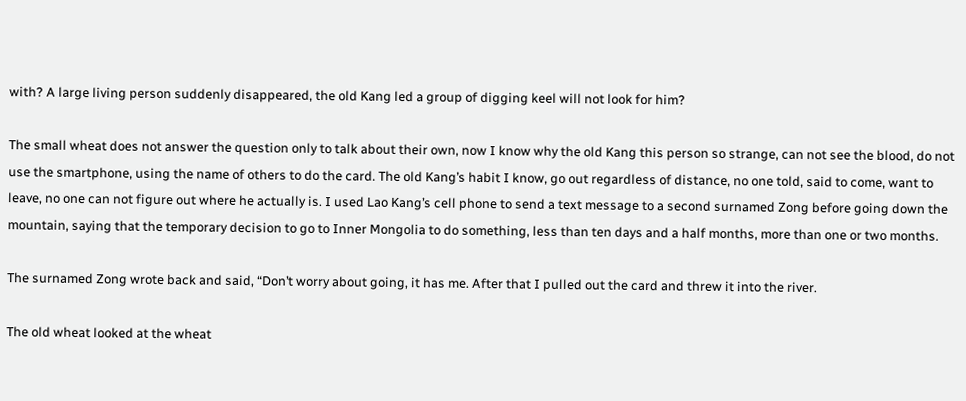with? A large living person suddenly disappeared, the old Kang led a group of digging keel will not look for him?

The small wheat does not answer the question only to talk about their own, now I know why the old Kang this person so strange, can not see the blood, do not use the smartphone, using the name of others to do the card. The old Kang’s habit I know, go out regardless of distance, no one told, said to come, want to leave, no one can not figure out where he actually is. I used Lao Kang’s cell phone to send a text message to a second surnamed Zong before going down the mountain, saying that the temporary decision to go to Inner Mongolia to do something, less than ten days and a half months, more than one or two months.

The surnamed Zong wrote back and said, “Don’t worry about going, it has me. After that I pulled out the card and threw it into the river.

The old wheat looked at the wheat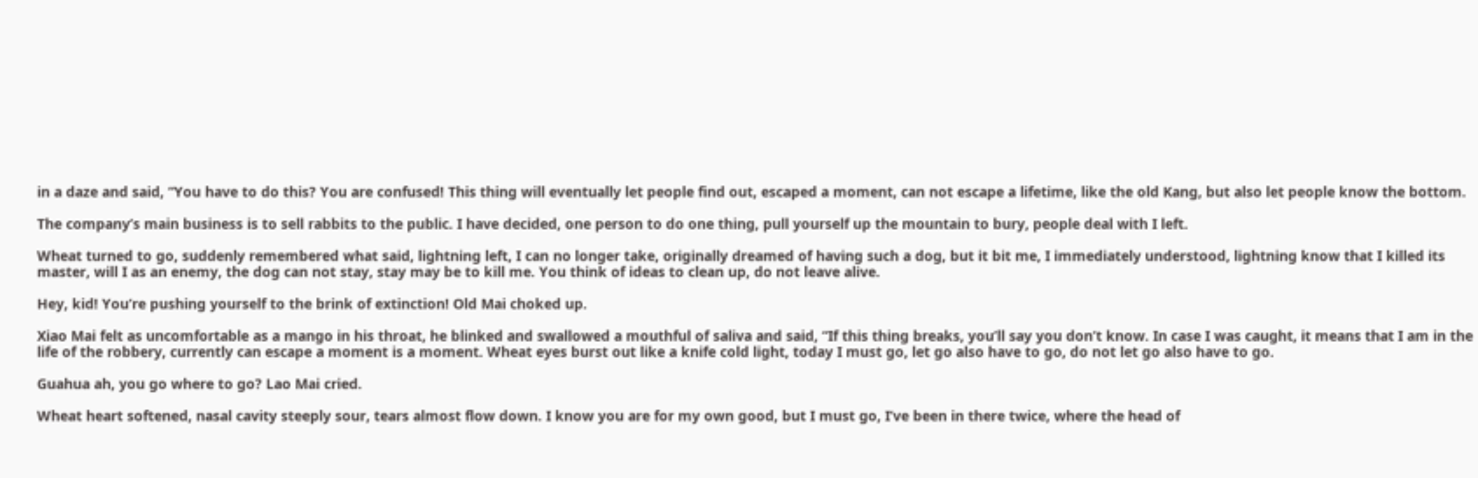in a daze and said, “You have to do this? You are confused! This thing will eventually let people find out, escaped a moment, can not escape a lifetime, like the old Kang, but also let people know the bottom.

The company’s main business is to sell rabbits to the public. I have decided, one person to do one thing, pull yourself up the mountain to bury, people deal with I left.

Wheat turned to go, suddenly remembered what said, lightning left, I can no longer take, originally dreamed of having such a dog, but it bit me, I immediately understood, lightning know that I killed its master, will I as an enemy, the dog can not stay, stay may be to kill me. You think of ideas to clean up, do not leave alive.

Hey, kid! You’re pushing yourself to the brink of extinction! Old Mai choked up.

Xiao Mai felt as uncomfortable as a mango in his throat, he blinked and swallowed a mouthful of saliva and said, “If this thing breaks, you’ll say you don’t know. In case I was caught, it means that I am in the life of the robbery, currently can escape a moment is a moment. Wheat eyes burst out like a knife cold light, today I must go, let go also have to go, do not let go also have to go.

Guahua ah, you go where to go? Lao Mai cried.

Wheat heart softened, nasal cavity steeply sour, tears almost flow down. I know you are for my own good, but I must go, I’ve been in there twice, where the head of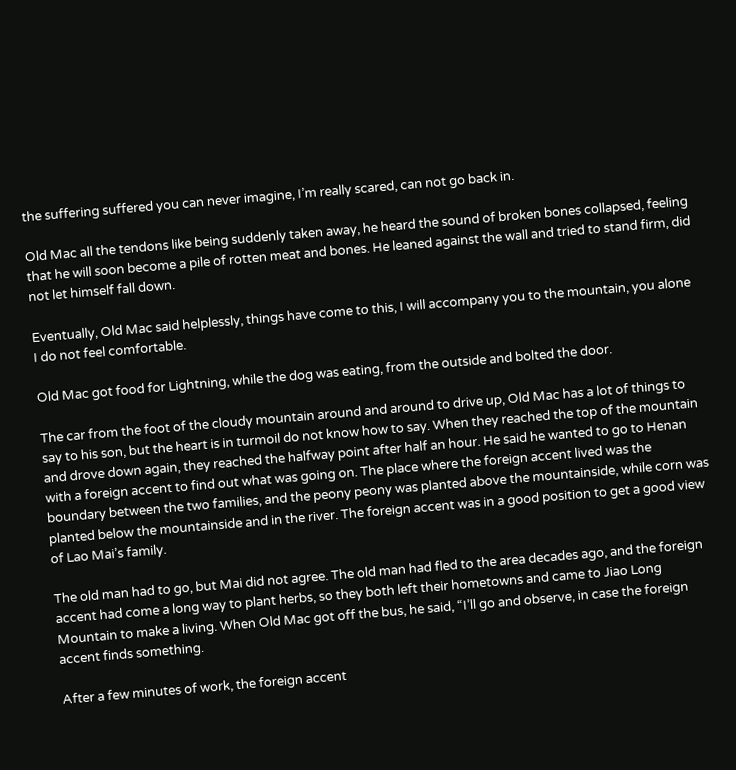the suffering suffered you can never imagine, I’m really scared, can not go back in.

Old Mac all the tendons like being suddenly taken away, he heard the sound of broken bones collapsed, feeling that he will soon become a pile of rotten meat and bones. He leaned against the wall and tried to stand firm, did not let himself fall down.

Eventually, Old Mac said helplessly, things have come to this, I will accompany you to the mountain, you alone I do not feel comfortable.

Old Mac got food for Lightning, while the dog was eating, from the outside and bolted the door.

The car from the foot of the cloudy mountain around and around to drive up, Old Mac has a lot of things to say to his son, but the heart is in turmoil do not know how to say. When they reached the top of the mountain and drove down again, they reached the halfway point after half an hour. He said he wanted to go to Henan with a foreign accent to find out what was going on. The place where the foreign accent lived was the boundary between the two families, and the peony peony was planted above the mountainside, while corn was planted below the mountainside and in the river. The foreign accent was in a good position to get a good view of Lao Mai’s family.

The old man had to go, but Mai did not agree. The old man had fled to the area decades ago, and the foreign accent had come a long way to plant herbs, so they both left their hometowns and came to Jiao Long Mountain to make a living. When Old Mac got off the bus, he said, “I’ll go and observe, in case the foreign accent finds something.

After a few minutes of work, the foreign accent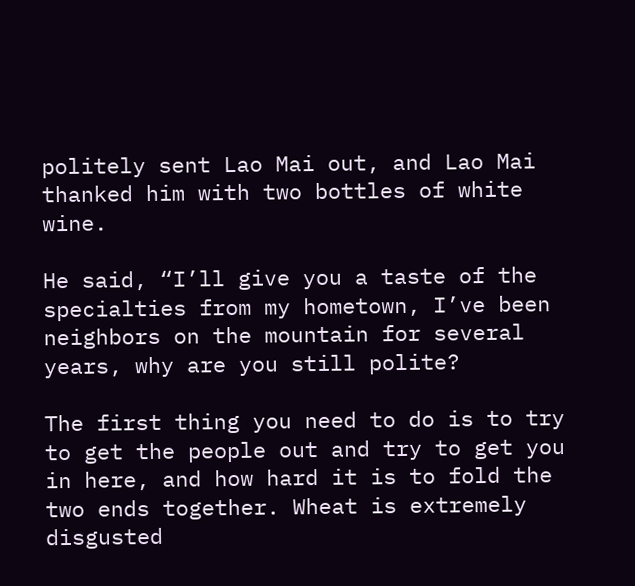politely sent Lao Mai out, and Lao Mai thanked him with two bottles of white wine.

He said, “I’ll give you a taste of the specialties from my hometown, I’ve been neighbors on the mountain for several years, why are you still polite?

The first thing you need to do is to try to get the people out and try to get you in here, and how hard it is to fold the two ends together. Wheat is extremely disgusted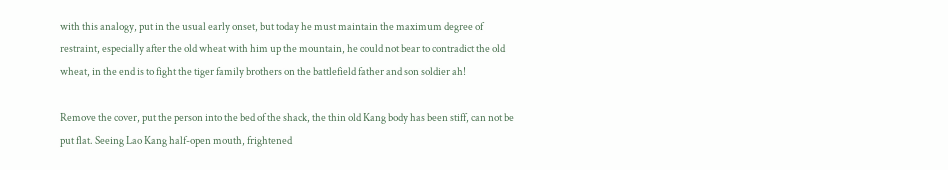with this analogy, put in the usual early onset, but today he must maintain the maximum degree of restraint, especially after the old wheat with him up the mountain, he could not bear to contradict the old wheat, in the end is to fight the tiger family brothers on the battlefield father and son soldier ah!

Remove the cover, put the person into the bed of the shack, the thin old Kang body has been stiff, can not be put flat. Seeing Lao Kang half-open mouth, frightened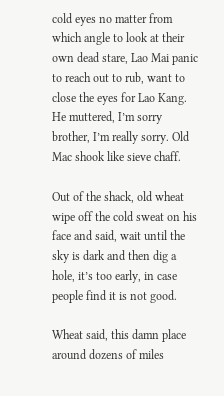cold eyes no matter from which angle to look at their own dead stare, Lao Mai panic to reach out to rub, want to close the eyes for Lao Kang. He muttered, I’m sorry brother, I’m really sorry. Old Mac shook like sieve chaff.

Out of the shack, old wheat wipe off the cold sweat on his face and said, wait until the sky is dark and then dig a hole, it’s too early, in case people find it is not good.

Wheat said, this damn place around dozens of miles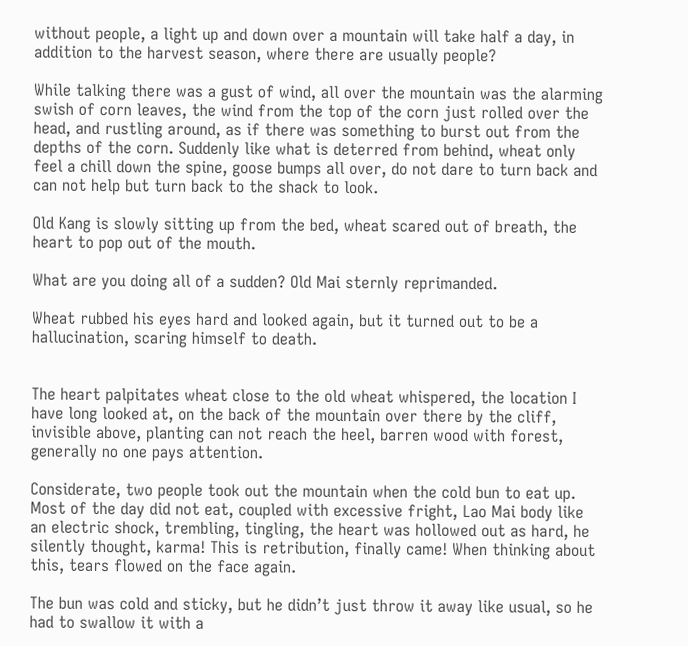without people, a light up and down over a mountain will take half a day, in addition to the harvest season, where there are usually people?

While talking there was a gust of wind, all over the mountain was the alarming swish of corn leaves, the wind from the top of the corn just rolled over the head, and rustling around, as if there was something to burst out from the depths of the corn. Suddenly like what is deterred from behind, wheat only feel a chill down the spine, goose bumps all over, do not dare to turn back and can not help but turn back to the shack to look.

Old Kang is slowly sitting up from the bed, wheat scared out of breath, the heart to pop out of the mouth.

What are you doing all of a sudden? Old Mai sternly reprimanded.

Wheat rubbed his eyes hard and looked again, but it turned out to be a hallucination, scaring himself to death.


The heart palpitates wheat close to the old wheat whispered, the location I have long looked at, on the back of the mountain over there by the cliff, invisible above, planting can not reach the heel, barren wood with forest, generally no one pays attention.

Considerate, two people took out the mountain when the cold bun to eat up. Most of the day did not eat, coupled with excessive fright, Lao Mai body like an electric shock, trembling, tingling, the heart was hollowed out as hard, he silently thought, karma! This is retribution, finally came! When thinking about this, tears flowed on the face again.

The bun was cold and sticky, but he didn’t just throw it away like usual, so he had to swallow it with a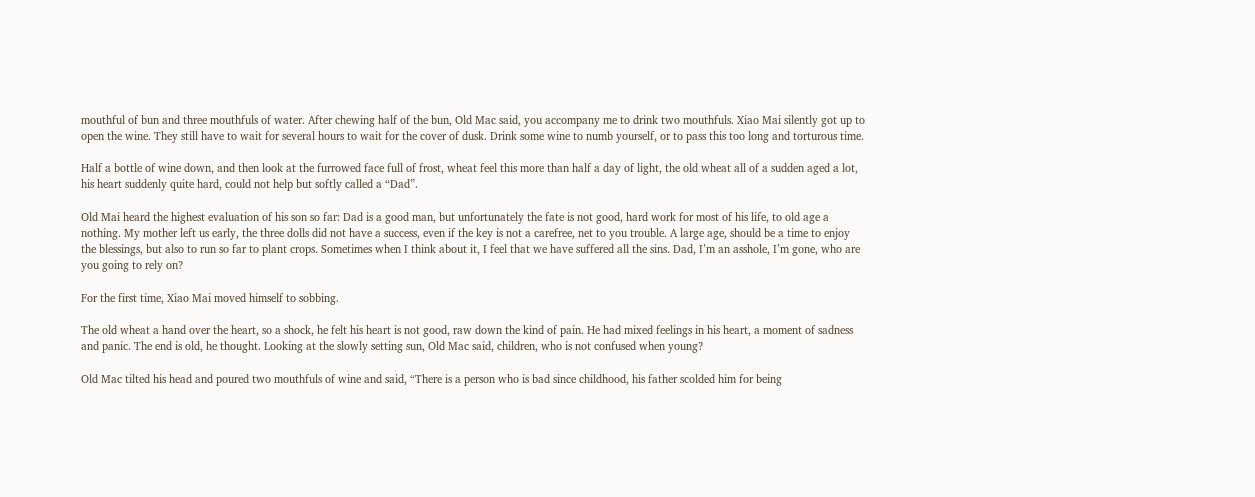mouthful of bun and three mouthfuls of water. After chewing half of the bun, Old Mac said, you accompany me to drink two mouthfuls. Xiao Mai silently got up to open the wine. They still have to wait for several hours to wait for the cover of dusk. Drink some wine to numb yourself, or to pass this too long and torturous time.

Half a bottle of wine down, and then look at the furrowed face full of frost, wheat feel this more than half a day of light, the old wheat all of a sudden aged a lot, his heart suddenly quite hard, could not help but softly called a “Dad”.

Old Mai heard the highest evaluation of his son so far: Dad is a good man, but unfortunately the fate is not good, hard work for most of his life, to old age a nothing. My mother left us early, the three dolls did not have a success, even if the key is not a carefree, net to you trouble. A large age, should be a time to enjoy the blessings, but also to run so far to plant crops. Sometimes when I think about it, I feel that we have suffered all the sins. Dad, I’m an asshole, I’m gone, who are you going to rely on?

For the first time, Xiao Mai moved himself to sobbing.

The old wheat a hand over the heart, so a shock, he felt his heart is not good, raw down the kind of pain. He had mixed feelings in his heart, a moment of sadness and panic. The end is old, he thought. Looking at the slowly setting sun, Old Mac said, children, who is not confused when young?

Old Mac tilted his head and poured two mouthfuls of wine and said, “There is a person who is bad since childhood, his father scolded him for being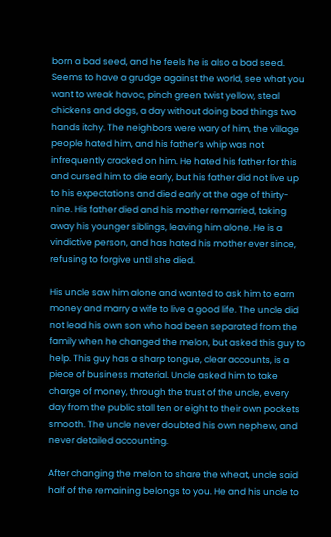born a bad seed, and he feels he is also a bad seed. Seems to have a grudge against the world, see what you want to wreak havoc, pinch green twist yellow, steal chickens and dogs, a day without doing bad things two hands itchy. The neighbors were wary of him, the village people hated him, and his father’s whip was not infrequently cracked on him. He hated his father for this and cursed him to die early, but his father did not live up to his expectations and died early at the age of thirty-nine. His father died and his mother remarried, taking away his younger siblings, leaving him alone. He is a vindictive person, and has hated his mother ever since, refusing to forgive until she died.

His uncle saw him alone and wanted to ask him to earn money and marry a wife to live a good life. The uncle did not lead his own son who had been separated from the family when he changed the melon, but asked this guy to help. This guy has a sharp tongue, clear accounts, is a piece of business material. Uncle asked him to take charge of money, through the trust of the uncle, every day from the public stall ten or eight to their own pockets smooth. The uncle never doubted his own nephew, and never detailed accounting.

After changing the melon to share the wheat, uncle said half of the remaining belongs to you. He and his uncle to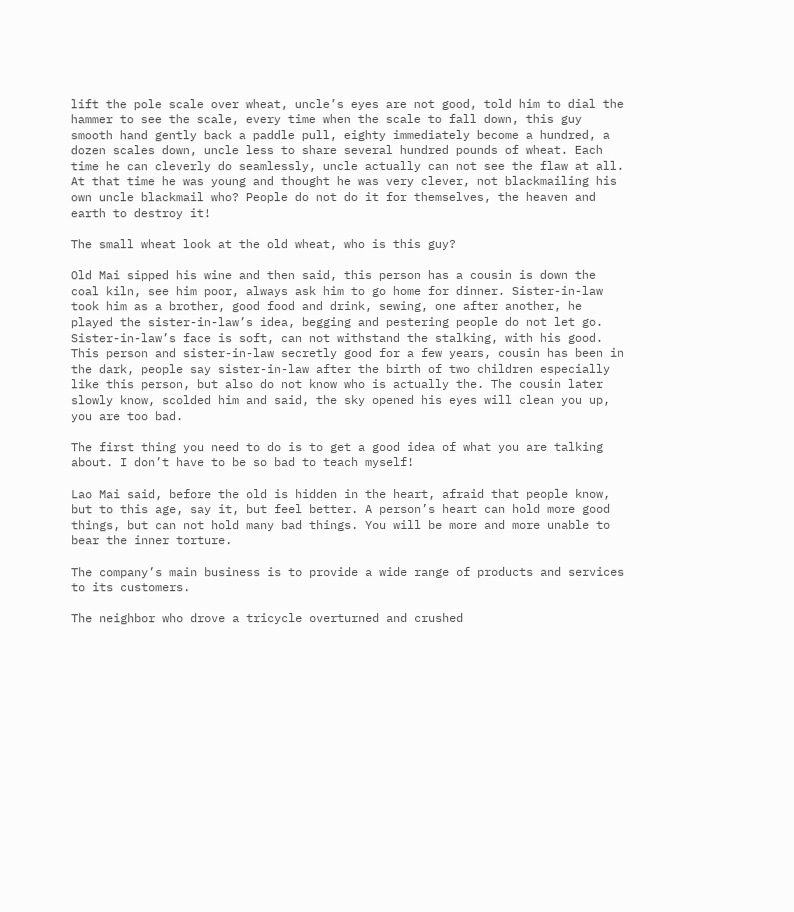lift the pole scale over wheat, uncle’s eyes are not good, told him to dial the hammer to see the scale, every time when the scale to fall down, this guy smooth hand gently back a paddle pull, eighty immediately become a hundred, a dozen scales down, uncle less to share several hundred pounds of wheat. Each time he can cleverly do seamlessly, uncle actually can not see the flaw at all. At that time he was young and thought he was very clever, not blackmailing his own uncle blackmail who? People do not do it for themselves, the heaven and earth to destroy it!

The small wheat look at the old wheat, who is this guy?

Old Mai sipped his wine and then said, this person has a cousin is down the coal kiln, see him poor, always ask him to go home for dinner. Sister-in-law took him as a brother, good food and drink, sewing, one after another, he played the sister-in-law’s idea, begging and pestering people do not let go. Sister-in-law’s face is soft, can not withstand the stalking, with his good. This person and sister-in-law secretly good for a few years, cousin has been in the dark, people say sister-in-law after the birth of two children especially like this person, but also do not know who is actually the. The cousin later slowly know, scolded him and said, the sky opened his eyes will clean you up, you are too bad.

The first thing you need to do is to get a good idea of what you are talking about. I don’t have to be so bad to teach myself!

Lao Mai said, before the old is hidden in the heart, afraid that people know, but to this age, say it, but feel better. A person’s heart can hold more good things, but can not hold many bad things. You will be more and more unable to bear the inner torture.

The company’s main business is to provide a wide range of products and services to its customers.

The neighbor who drove a tricycle overturned and crushed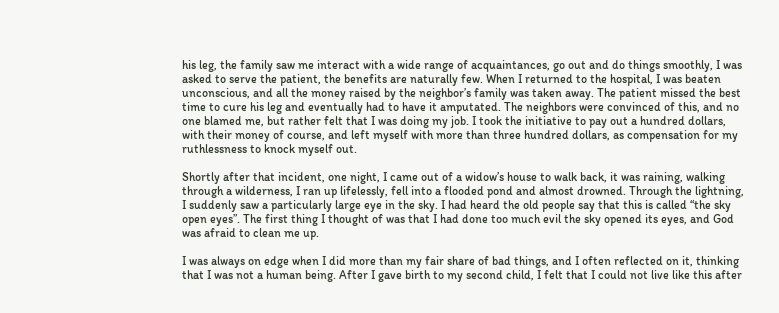his leg, the family saw me interact with a wide range of acquaintances, go out and do things smoothly, I was asked to serve the patient, the benefits are naturally few. When I returned to the hospital, I was beaten unconscious, and all the money raised by the neighbor’s family was taken away. The patient missed the best time to cure his leg and eventually had to have it amputated. The neighbors were convinced of this, and no one blamed me, but rather felt that I was doing my job. I took the initiative to pay out a hundred dollars, with their money of course, and left myself with more than three hundred dollars, as compensation for my ruthlessness to knock myself out.

Shortly after that incident, one night, I came out of a widow’s house to walk back, it was raining, walking through a wilderness, I ran up lifelessly, fell into a flooded pond and almost drowned. Through the lightning, I suddenly saw a particularly large eye in the sky. I had heard the old people say that this is called “the sky open eyes”. The first thing I thought of was that I had done too much evil the sky opened its eyes, and God was afraid to clean me up.

I was always on edge when I did more than my fair share of bad things, and I often reflected on it, thinking that I was not a human being. After I gave birth to my second child, I felt that I could not live like this after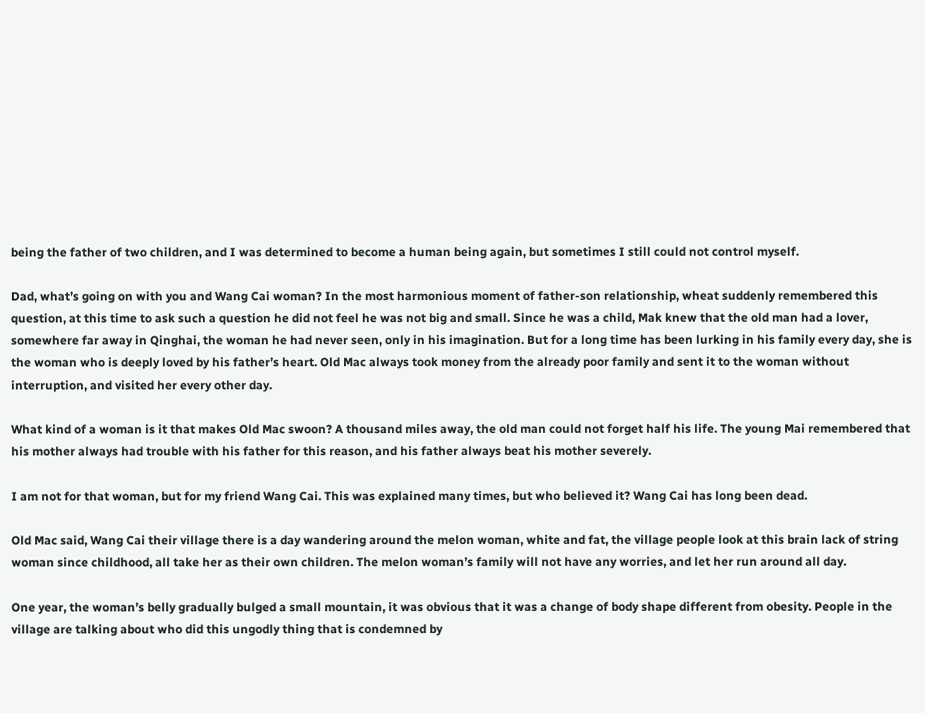being the father of two children, and I was determined to become a human being again, but sometimes I still could not control myself.

Dad, what’s going on with you and Wang Cai woman? In the most harmonious moment of father-son relationship, wheat suddenly remembered this question, at this time to ask such a question he did not feel he was not big and small. Since he was a child, Mak knew that the old man had a lover, somewhere far away in Qinghai, the woman he had never seen, only in his imagination. But for a long time has been lurking in his family every day, she is the woman who is deeply loved by his father’s heart. Old Mac always took money from the already poor family and sent it to the woman without interruption, and visited her every other day.

What kind of a woman is it that makes Old Mac swoon? A thousand miles away, the old man could not forget half his life. The young Mai remembered that his mother always had trouble with his father for this reason, and his father always beat his mother severely.

I am not for that woman, but for my friend Wang Cai. This was explained many times, but who believed it? Wang Cai has long been dead.

Old Mac said, Wang Cai their village there is a day wandering around the melon woman, white and fat, the village people look at this brain lack of string woman since childhood, all take her as their own children. The melon woman’s family will not have any worries, and let her run around all day.

One year, the woman’s belly gradually bulged a small mountain, it was obvious that it was a change of body shape different from obesity. People in the village are talking about who did this ungodly thing that is condemned by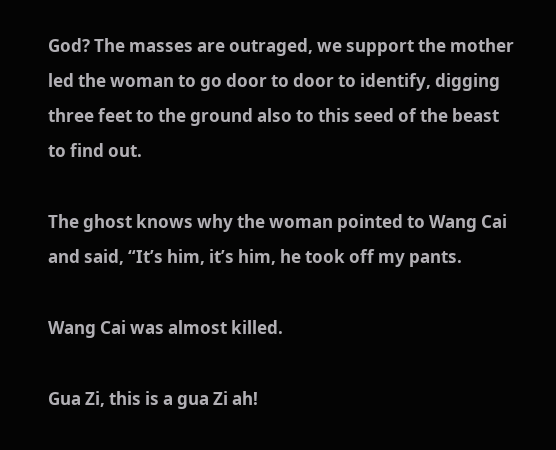God? The masses are outraged, we support the mother led the woman to go door to door to identify, digging three feet to the ground also to this seed of the beast to find out.

The ghost knows why the woman pointed to Wang Cai and said, “It’s him, it’s him, he took off my pants.

Wang Cai was almost killed.

Gua Zi, this is a gua Zi ah!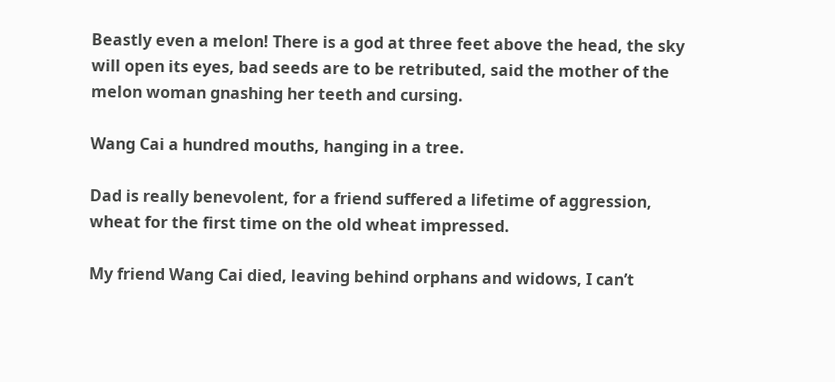Beastly even a melon! There is a god at three feet above the head, the sky will open its eyes, bad seeds are to be retributed, said the mother of the melon woman gnashing her teeth and cursing.

Wang Cai a hundred mouths, hanging in a tree.

Dad is really benevolent, for a friend suffered a lifetime of aggression, wheat for the first time on the old wheat impressed.

My friend Wang Cai died, leaving behind orphans and widows, I can’t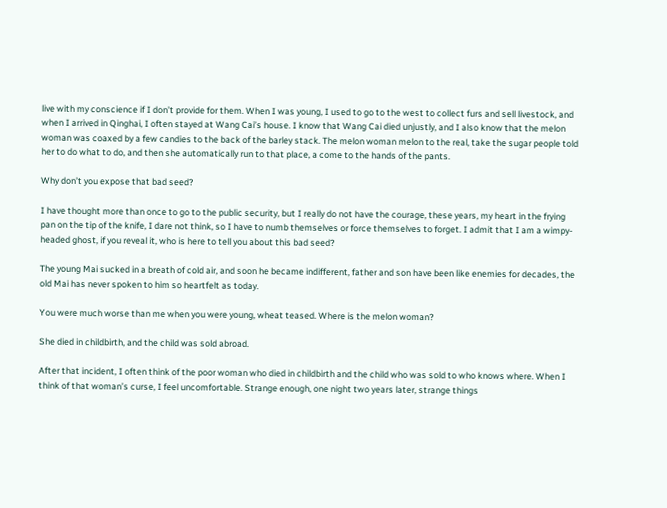live with my conscience if I don’t provide for them. When I was young, I used to go to the west to collect furs and sell livestock, and when I arrived in Qinghai, I often stayed at Wang Cai’s house. I know that Wang Cai died unjustly, and I also know that the melon woman was coaxed by a few candies to the back of the barley stack. The melon woman melon to the real, take the sugar people told her to do what to do, and then she automatically run to that place, a come to the hands of the pants.

Why don’t you expose that bad seed?

I have thought more than once to go to the public security, but I really do not have the courage, these years, my heart in the frying pan on the tip of the knife, I dare not think, so I have to numb themselves or force themselves to forget. I admit that I am a wimpy-headed ghost, if you reveal it, who is here to tell you about this bad seed?

The young Mai sucked in a breath of cold air, and soon he became indifferent, father and son have been like enemies for decades, the old Mai has never spoken to him so heartfelt as today.

You were much worse than me when you were young, wheat teased. Where is the melon woman?

She died in childbirth, and the child was sold abroad.

After that incident, I often think of the poor woman who died in childbirth and the child who was sold to who knows where. When I think of that woman’s curse, I feel uncomfortable. Strange enough, one night two years later, strange things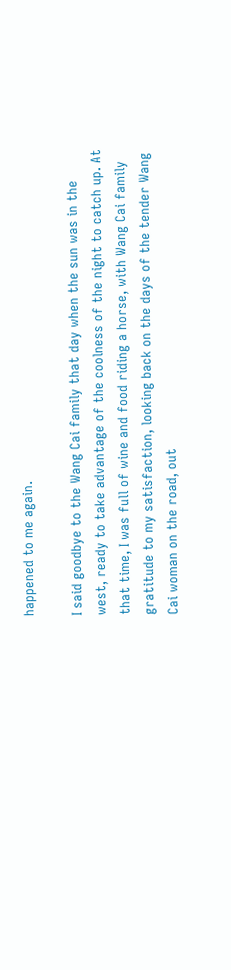happened to me again.

I said goodbye to the Wang Cai family that day when the sun was in the west, ready to take advantage of the coolness of the night to catch up. At that time, I was full of wine and food riding a horse, with Wang Cai family gratitude to my satisfaction, looking back on the days of the tender Wang Cai woman on the road, out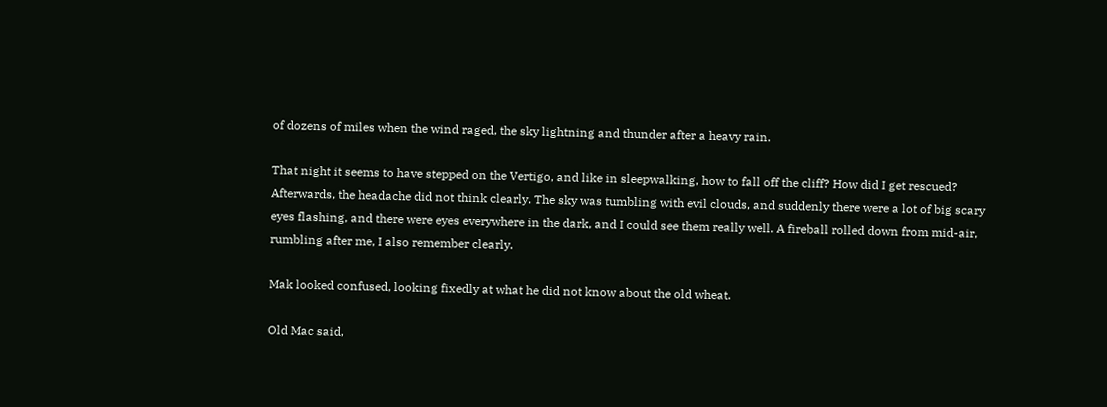of dozens of miles when the wind raged, the sky lightning and thunder after a heavy rain.

That night it seems to have stepped on the Vertigo, and like in sleepwalking, how to fall off the cliff? How did I get rescued? Afterwards, the headache did not think clearly. The sky was tumbling with evil clouds, and suddenly there were a lot of big scary eyes flashing, and there were eyes everywhere in the dark, and I could see them really well. A fireball rolled down from mid-air, rumbling after me, I also remember clearly.

Mak looked confused, looking fixedly at what he did not know about the old wheat.

Old Mac said,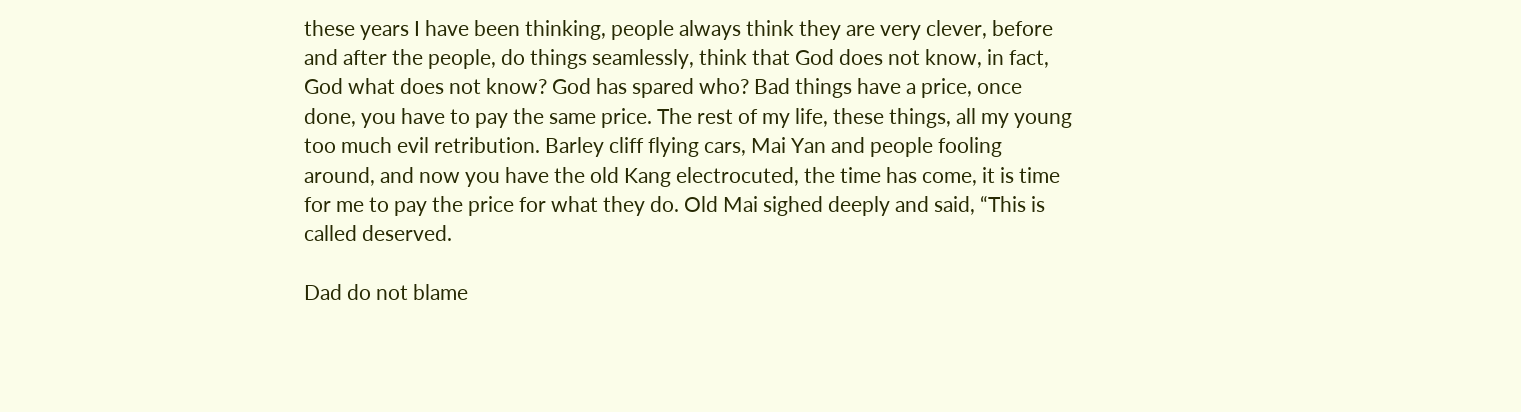these years I have been thinking, people always think they are very clever, before and after the people, do things seamlessly, think that God does not know, in fact, God what does not know? God has spared who? Bad things have a price, once done, you have to pay the same price. The rest of my life, these things, all my young too much evil retribution. Barley cliff flying cars, Mai Yan and people fooling around, and now you have the old Kang electrocuted, the time has come, it is time for me to pay the price for what they do. Old Mai sighed deeply and said, “This is called deserved.

Dad do not blame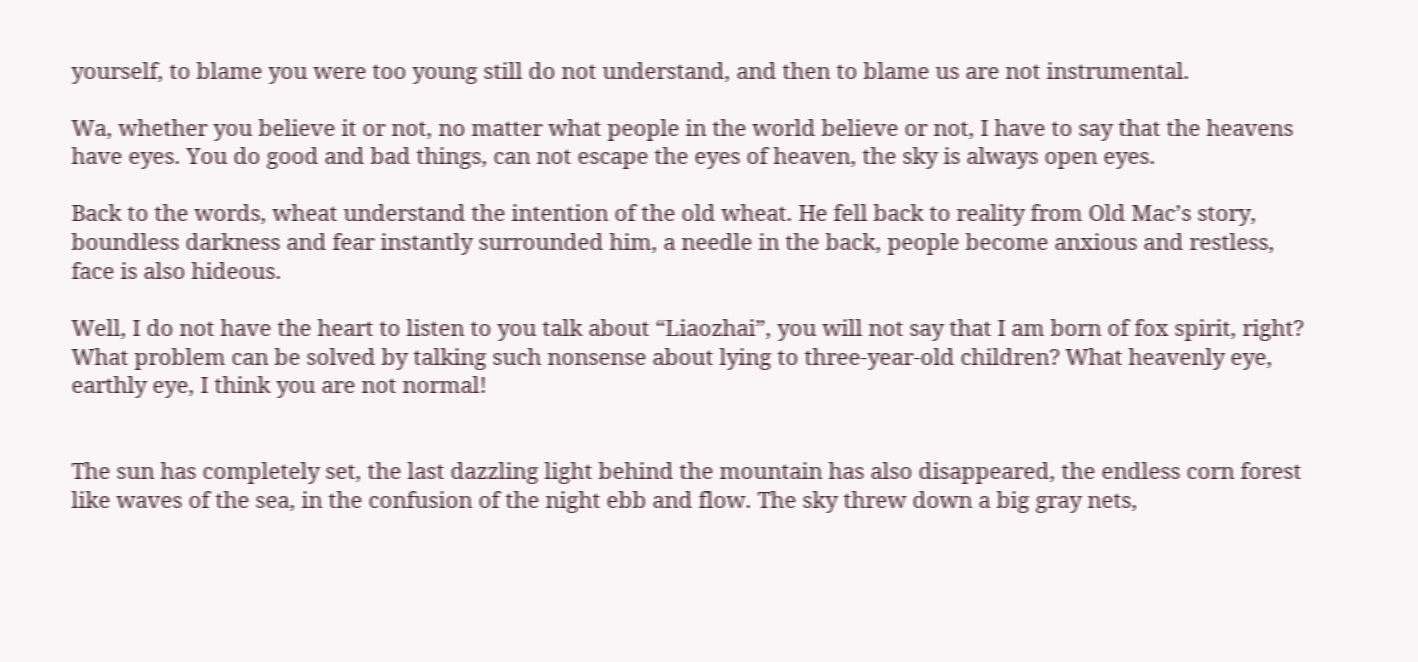yourself, to blame you were too young still do not understand, and then to blame us are not instrumental.

Wa, whether you believe it or not, no matter what people in the world believe or not, I have to say that the heavens have eyes. You do good and bad things, can not escape the eyes of heaven, the sky is always open eyes.

Back to the words, wheat understand the intention of the old wheat. He fell back to reality from Old Mac’s story, boundless darkness and fear instantly surrounded him, a needle in the back, people become anxious and restless, face is also hideous.

Well, I do not have the heart to listen to you talk about “Liaozhai”, you will not say that I am born of fox spirit, right? What problem can be solved by talking such nonsense about lying to three-year-old children? What heavenly eye, earthly eye, I think you are not normal!


The sun has completely set, the last dazzling light behind the mountain has also disappeared, the endless corn forest like waves of the sea, in the confusion of the night ebb and flow. The sky threw down a big gray nets,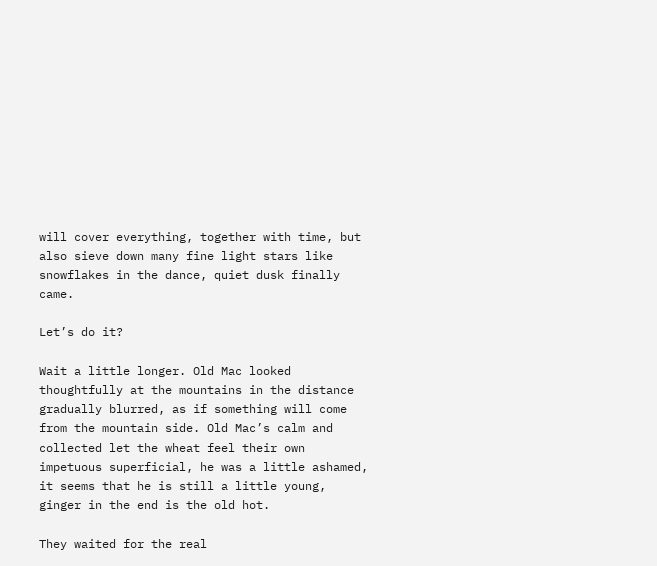will cover everything, together with time, but also sieve down many fine light stars like snowflakes in the dance, quiet dusk finally came.

Let’s do it?

Wait a little longer. Old Mac looked thoughtfully at the mountains in the distance gradually blurred, as if something will come from the mountain side. Old Mac’s calm and collected let the wheat feel their own impetuous superficial, he was a little ashamed, it seems that he is still a little young, ginger in the end is the old hot.

They waited for the real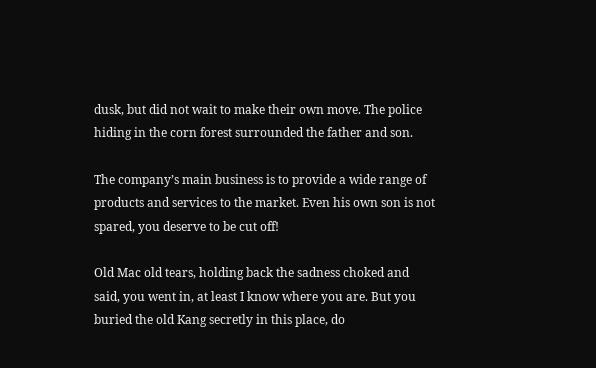dusk, but did not wait to make their own move. The police hiding in the corn forest surrounded the father and son.

The company’s main business is to provide a wide range of products and services to the market. Even his own son is not spared, you deserve to be cut off!

Old Mac old tears, holding back the sadness choked and said, you went in, at least I know where you are. But you buried the old Kang secretly in this place, do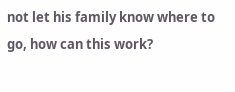not let his family know where to go, how can this work?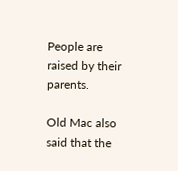People are raised by their parents.

Old Mac also said that the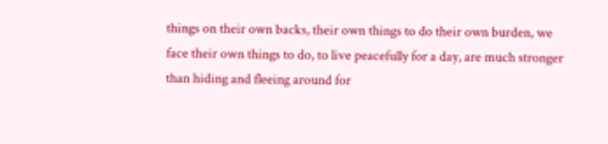things on their own backs, their own things to do their own burden, we face their own things to do, to live peacefully for a day, are much stronger than hiding and fleeing around for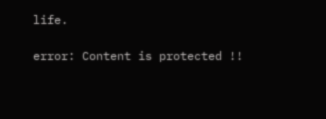life.

error: Content is protected !!